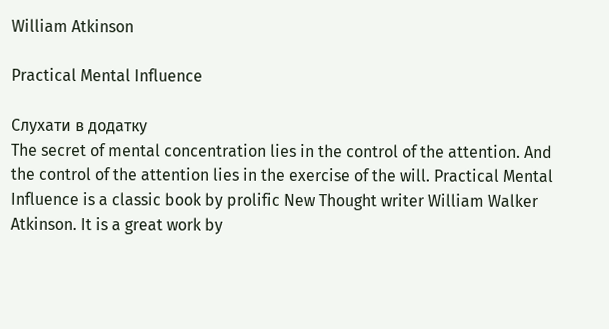William Atkinson

Practical Mental Influence

Слухати в додатку
The secret of mental concentration lies in the control of the attention. And the control of the attention lies in the exercise of the will. Practical Mental Influence is a classic book by prolific New Thought writer William Walker Atkinson. It is a great work by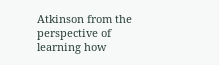Atkinson from the perspective of learning how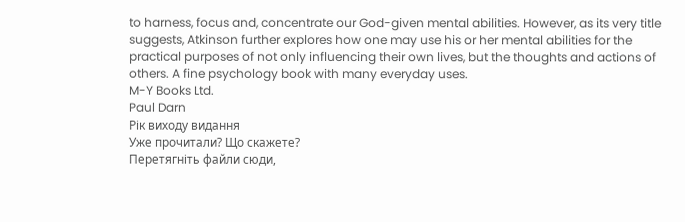to harness, focus and, concentrate our God-given mental abilities. However, as its very title suggests, Atkinson further explores how one may use his or her mental abilities for the practical purposes of not only influencing their own lives, but the thoughts and actions of others. A fine psychology book with many everyday uses.
M-Y Books Ltd.
Paul Darn
Рік виходу видання
Уже прочитали? Що скажете?
Перетягніть файли сюди,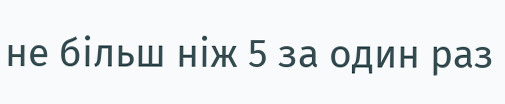не більш ніж 5 за один раз